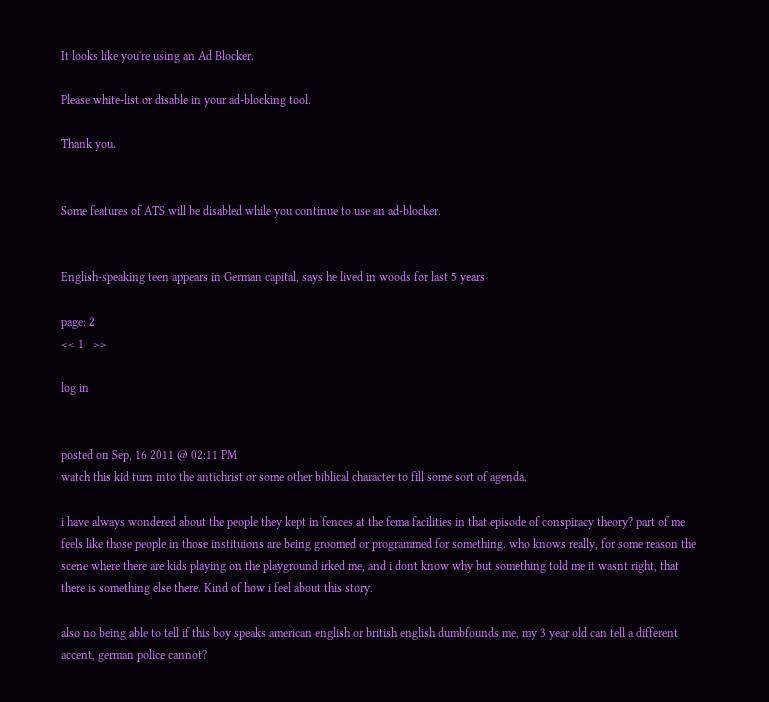It looks like you're using an Ad Blocker.

Please white-list or disable in your ad-blocking tool.

Thank you.


Some features of ATS will be disabled while you continue to use an ad-blocker.


English-speaking teen appears in German capital, says he lived in woods for last 5 years

page: 2
<< 1   >>

log in


posted on Sep, 16 2011 @ 02:11 PM
watch this kid turn into the antichrist or some other biblical character to fill some sort of agenda.

i have always wondered about the people they kept in fences at the fema facilities in that episode of conspiracy theory? part of me feels like those people in those instituions are being groomed or programmed for something. who knows really, for some reason the scene where there are kids playing on the playground irked me, and i dont know why but something told me it wasnt right, that there is something else there. Kind of how i feel about this story.

also no being able to tell if this boy speaks american english or british english dumbfounds me, my 3 year old can tell a different accent, german police cannot?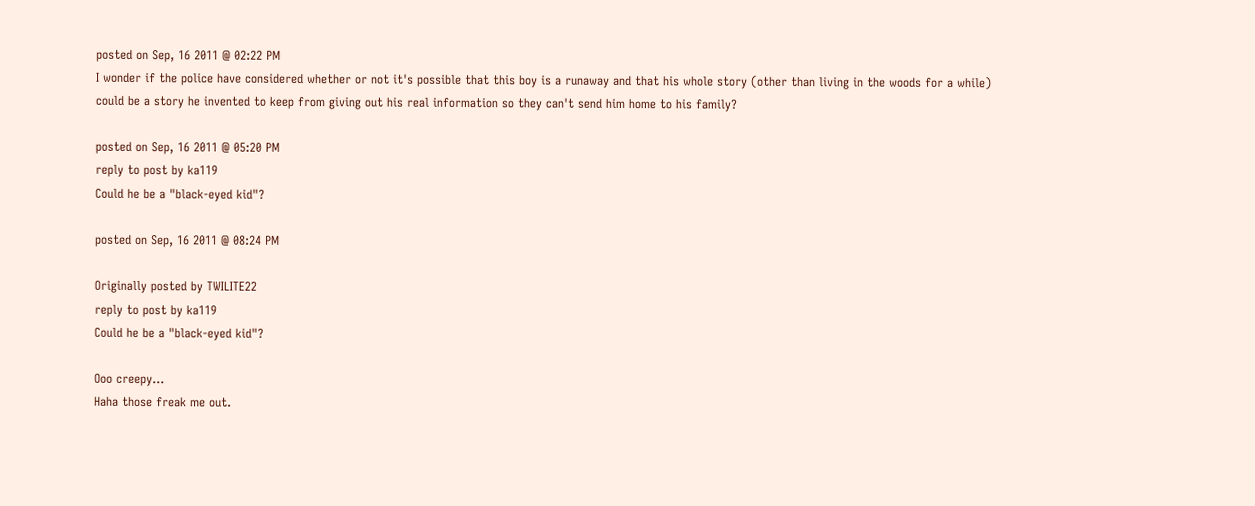posted on Sep, 16 2011 @ 02:22 PM
I wonder if the police have considered whether or not it's possible that this boy is a runaway and that his whole story (other than living in the woods for a while) could be a story he invented to keep from giving out his real information so they can't send him home to his family?

posted on Sep, 16 2011 @ 05:20 PM
reply to post by ka119
Could he be a "black-eyed kid"?

posted on Sep, 16 2011 @ 08:24 PM

Originally posted by TWILITE22
reply to post by ka119
Could he be a "black-eyed kid"?

Ooo creepy...
Haha those freak me out.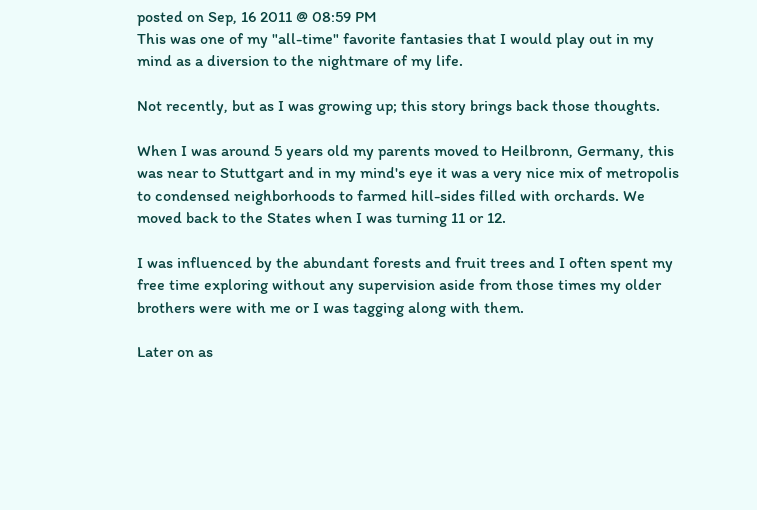posted on Sep, 16 2011 @ 08:59 PM
This was one of my "all-time" favorite fantasies that I would play out in my mind as a diversion to the nightmare of my life.

Not recently, but as I was growing up; this story brings back those thoughts.

When I was around 5 years old my parents moved to Heilbronn, Germany, this was near to Stuttgart and in my mind's eye it was a very nice mix of metropolis to condensed neighborhoods to farmed hill-sides filled with orchards. We moved back to the States when I was turning 11 or 12.

I was influenced by the abundant forests and fruit trees and I often spent my free time exploring without any supervision aside from those times my older brothers were with me or I was tagging along with them.

Later on as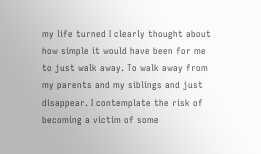my life turned I clearly thought about how simple it would have been for me to just walk away. To walk away from my parents and my siblings and just disappear. I contemplate the risk of becoming a victim of some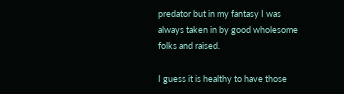predator but in my fantasy I was always taken in by good wholesome folks and raised.

I guess it is healthy to have those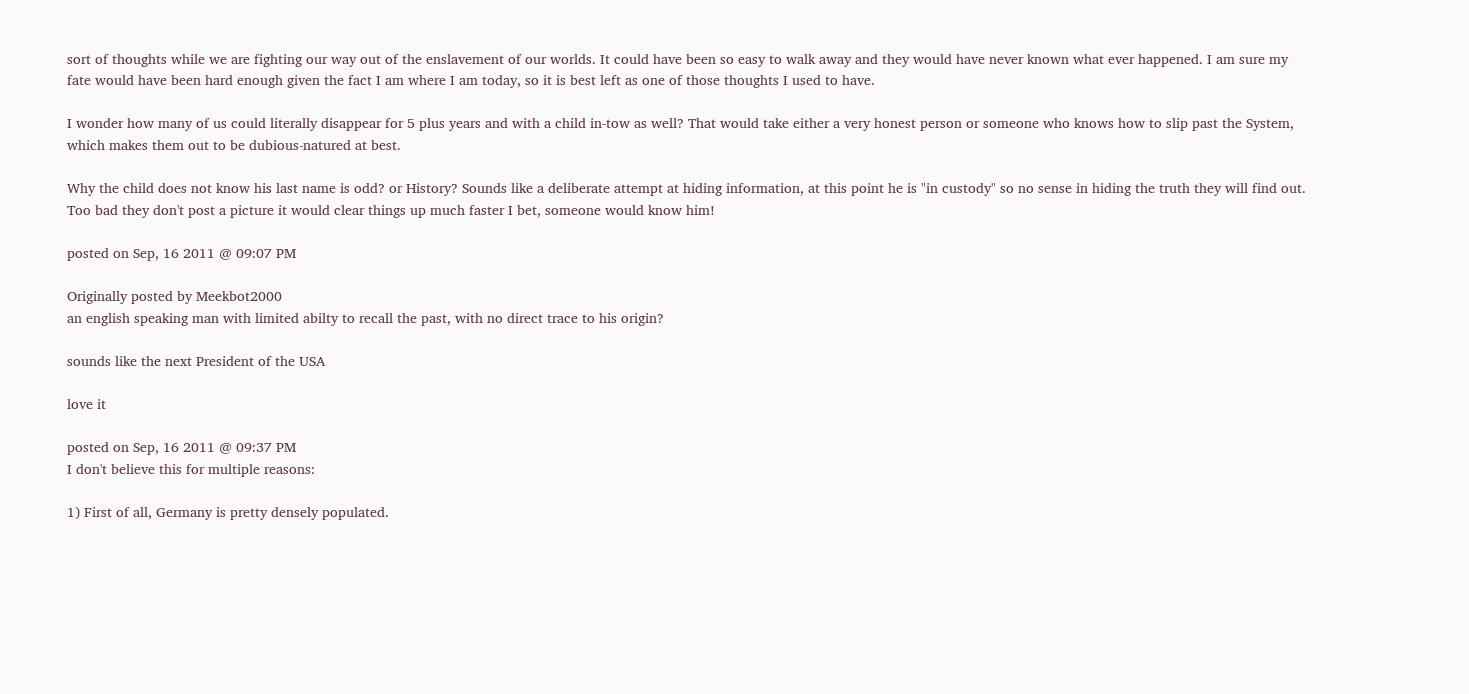sort of thoughts while we are fighting our way out of the enslavement of our worlds. It could have been so easy to walk away and they would have never known what ever happened. I am sure my fate would have been hard enough given the fact I am where I am today, so it is best left as one of those thoughts I used to have.

I wonder how many of us could literally disappear for 5 plus years and with a child in-tow as well? That would take either a very honest person or someone who knows how to slip past the System, which makes them out to be dubious-natured at best.

Why the child does not know his last name is odd? or History? Sounds like a deliberate attempt at hiding information, at this point he is "in custody" so no sense in hiding the truth they will find out. Too bad they don't post a picture it would clear things up much faster I bet, someone would know him!

posted on Sep, 16 2011 @ 09:07 PM

Originally posted by Meekbot2000
an english speaking man with limited abilty to recall the past, with no direct trace to his origin?

sounds like the next President of the USA

love it

posted on Sep, 16 2011 @ 09:37 PM
I don't believe this for multiple reasons:

1) First of all, Germany is pretty densely populated.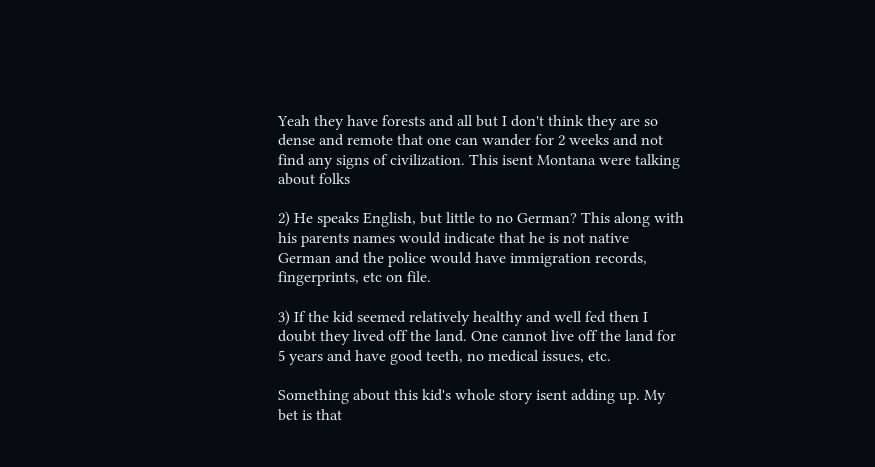Yeah they have forests and all but I don't think they are so dense and remote that one can wander for 2 weeks and not find any signs of civilization. This isent Montana were talking about folks

2) He speaks English, but little to no German? This along with his parents names would indicate that he is not native German and the police would have immigration records, fingerprints, etc on file.

3) If the kid seemed relatively healthy and well fed then I doubt they lived off the land. One cannot live off the land for 5 years and have good teeth, no medical issues, etc.

Something about this kid's whole story isent adding up. My bet is that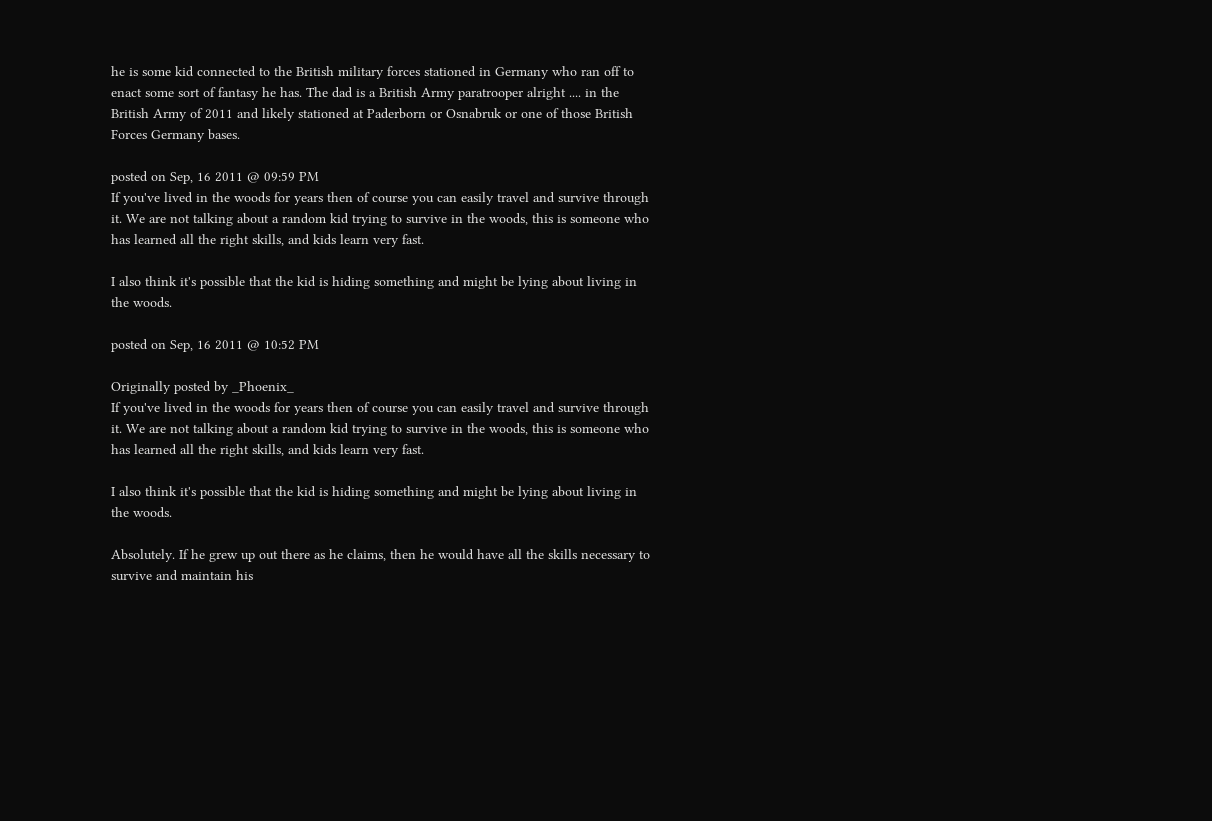he is some kid connected to the British military forces stationed in Germany who ran off to enact some sort of fantasy he has. The dad is a British Army paratrooper alright .... in the British Army of 2011 and likely stationed at Paderborn or Osnabruk or one of those British Forces Germany bases.

posted on Sep, 16 2011 @ 09:59 PM
If you've lived in the woods for years then of course you can easily travel and survive through it. We are not talking about a random kid trying to survive in the woods, this is someone who has learned all the right skills, and kids learn very fast.

I also think it's possible that the kid is hiding something and might be lying about living in the woods.

posted on Sep, 16 2011 @ 10:52 PM

Originally posted by _Phoenix_
If you've lived in the woods for years then of course you can easily travel and survive through it. We are not talking about a random kid trying to survive in the woods, this is someone who has learned all the right skills, and kids learn very fast.

I also think it's possible that the kid is hiding something and might be lying about living in the woods.

Absolutely. If he grew up out there as he claims, then he would have all the skills necessary to survive and maintain his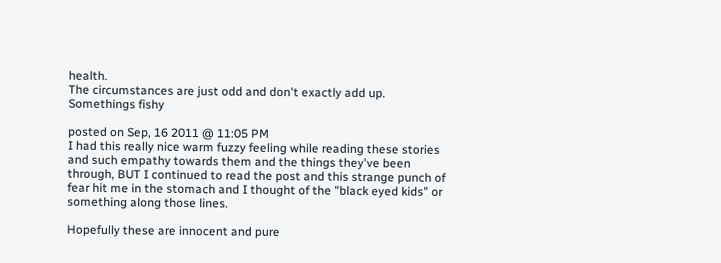health.
The circumstances are just odd and don't exactly add up.
Somethings fishy

posted on Sep, 16 2011 @ 11:05 PM
I had this really nice warm fuzzy feeling while reading these stories and such empathy towards them and the things they've been through, BUT I continued to read the post and this strange punch of fear hit me in the stomach and I thought of the "black eyed kids" or something along those lines.

Hopefully these are innocent and pure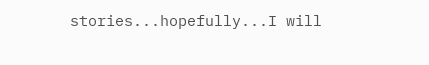stories...hopefully...I will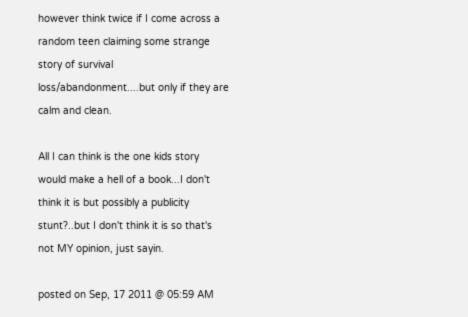however think twice if I come across a random teen claiming some strange story of survival loss/abandonment....but only if they are calm and clean.

All I can think is the one kids story would make a hell of a book...I don't think it is but possibly a publicity stunt?..but I don't think it is so that's not MY opinion, just sayin.

posted on Sep, 17 2011 @ 05:59 AM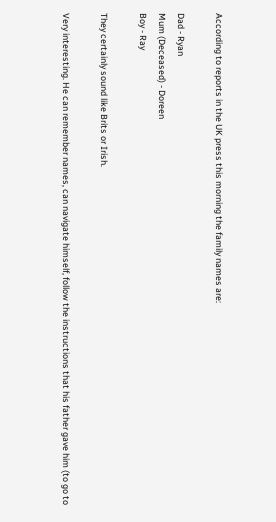According to reports in the UK press this morning the family names are:

Dad - Ryan
Mum (Deceased) - Doreen
Boy - Ray

They certainly sound like Brits or Irish.

Very interesting. He can remember names, can navigate himself, follow the instructions that his father gave him (to go to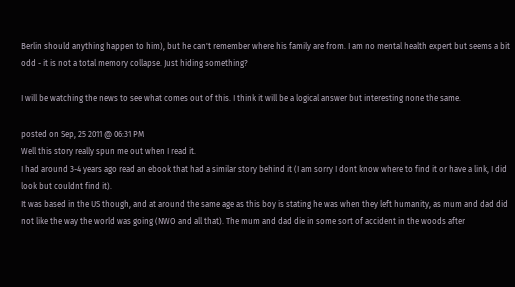Berlin should anything happen to him), but he can't remember where his family are from. I am no mental health expert but seems a bit odd - it is not a total memory collapse. Just hiding something?

I will be watching the news to see what comes out of this. I think it will be a logical answer but interesting none the same.

posted on Sep, 25 2011 @ 06:31 PM
Well this story really spun me out when I read it.
I had around 3-4 years ago read an ebook that had a similar story behind it (I am sorry I dont know where to find it or have a link, I did look but couldnt find it).
It was based in the US though, and at around the same age as this boy is stating he was when they left humanity, as mum and dad did not like the way the world was going (NWO and all that). The mum and dad die in some sort of accident in the woods after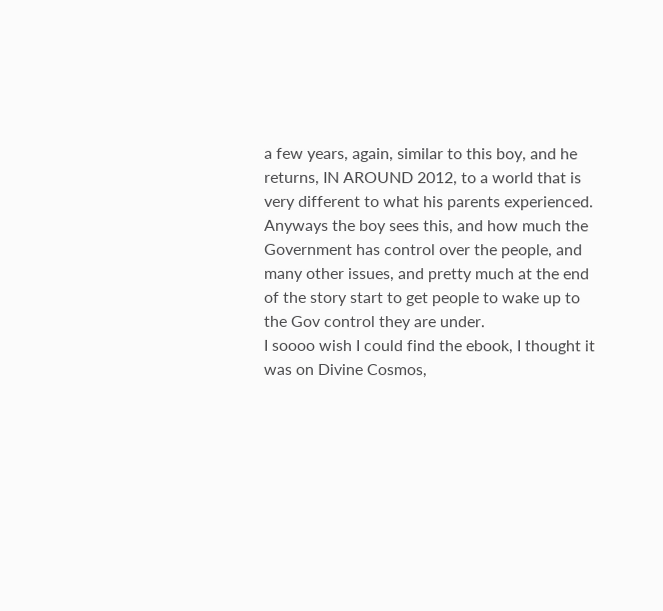a few years, again, similar to this boy, and he returns, IN AROUND 2012, to a world that is very different to what his parents experienced. Anyways the boy sees this, and how much the Government has control over the people, and many other issues, and pretty much at the end of the story start to get people to wake up to the Gov control they are under.
I soooo wish I could find the ebook, I thought it was on Divine Cosmos,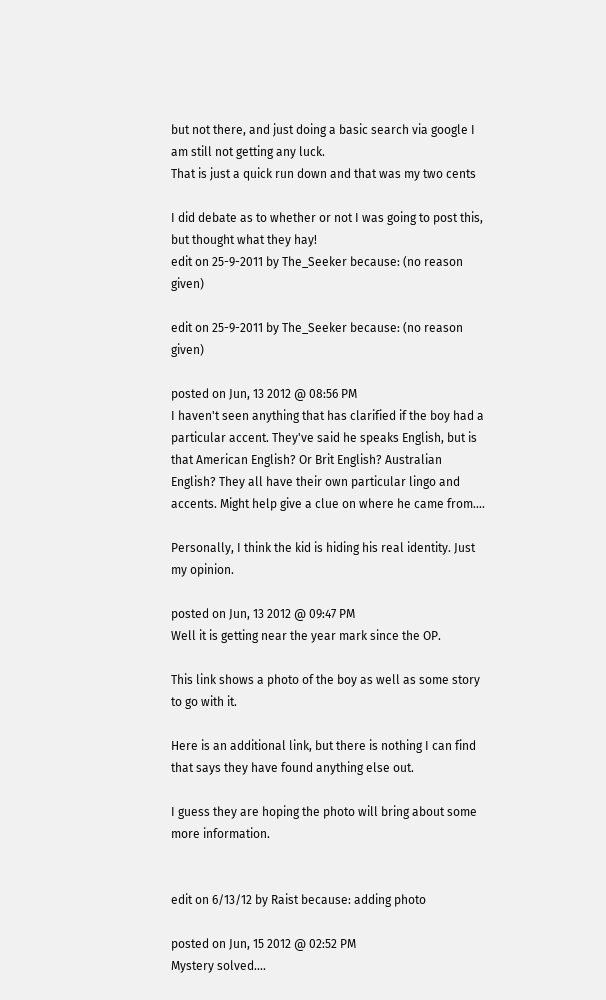but not there, and just doing a basic search via google I am still not getting any luck.
That is just a quick run down and that was my two cents

I did debate as to whether or not I was going to post this, but thought what they hay!
edit on 25-9-2011 by The_Seeker because: (no reason given)

edit on 25-9-2011 by The_Seeker because: (no reason given)

posted on Jun, 13 2012 @ 08:56 PM
I haven't seen anything that has clarified if the boy had a particular accent. They've said he speaks English, but is that American English? Or Brit English? Australian English? They all have their own particular lingo and accents. Might help give a clue on where he came from....

Personally, I think the kid is hiding his real identity. Just my opinion.

posted on Jun, 13 2012 @ 09:47 PM
Well it is getting near the year mark since the OP.

This link shows a photo of the boy as well as some story to go with it.

Here is an additional link, but there is nothing I can find that says they have found anything else out.

I guess they are hoping the photo will bring about some more information.


edit on 6/13/12 by Raist because: adding photo

posted on Jun, 15 2012 @ 02:52 PM
Mystery solved....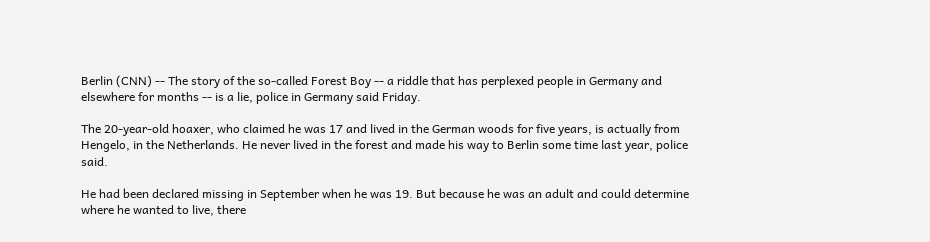Berlin (CNN) -- The story of the so-called Forest Boy -- a riddle that has perplexed people in Germany and elsewhere for months -- is a lie, police in Germany said Friday.

The 20-year-old hoaxer, who claimed he was 17 and lived in the German woods for five years, is actually from Hengelo, in the Netherlands. He never lived in the forest and made his way to Berlin some time last year, police said.

He had been declared missing in September when he was 19. But because he was an adult and could determine where he wanted to live, there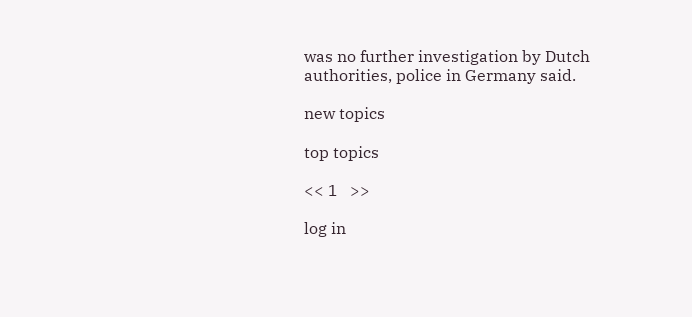was no further investigation by Dutch authorities, police in Germany said.

new topics

top topics

<< 1   >>

log in